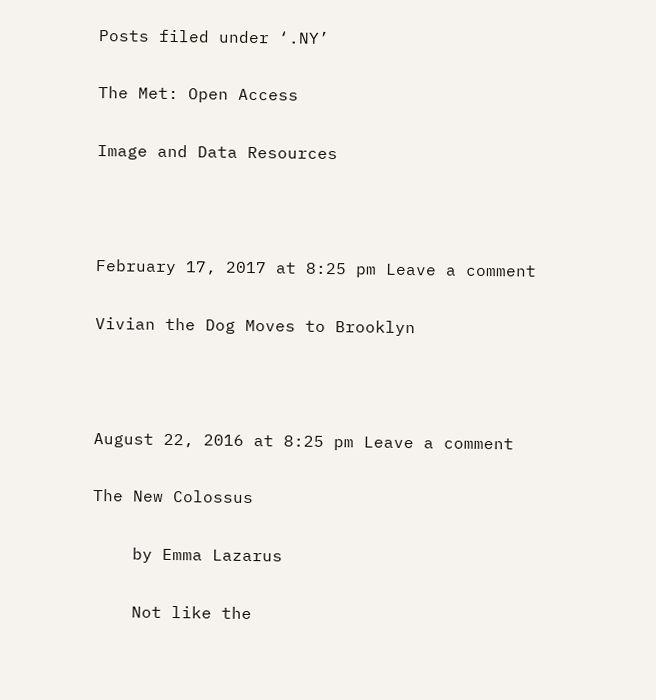Posts filed under ‘.NY’

The Met: Open Access

Image and Data Resources



February 17, 2017 at 8:25 pm Leave a comment

Vivian the Dog Moves to Brooklyn



August 22, 2016 at 8:25 pm Leave a comment

The New Colossus

    by Emma Lazarus

    Not like the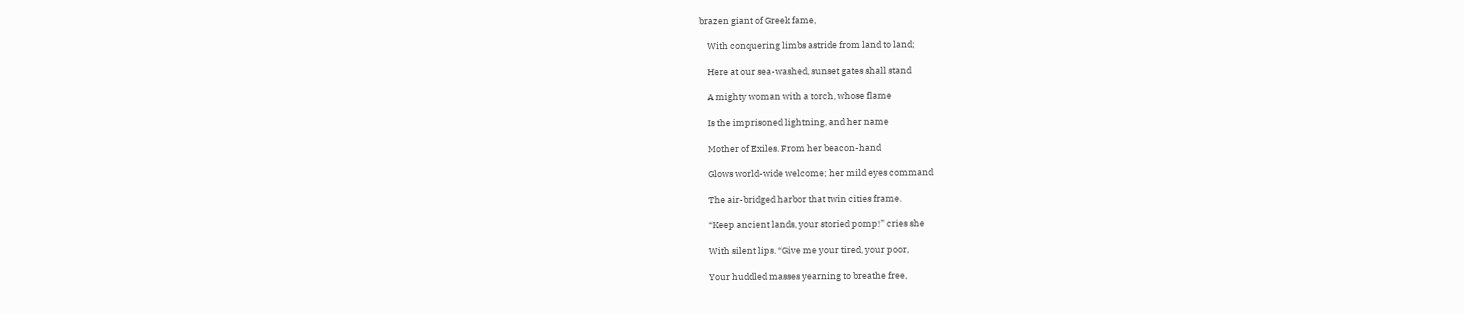brazen giant of Greek fame,

    With conquering limbs astride from land to land;

    Here at our sea-washed, sunset gates shall stand

    A mighty woman with a torch, whose flame

    Is the imprisoned lightning, and her name

    Mother of Exiles. From her beacon-hand

    Glows world-wide welcome; her mild eyes command

    The air-bridged harbor that twin cities frame.

    “Keep ancient lands, your storied pomp!” cries she

    With silent lips. “Give me your tired, your poor,

    Your huddled masses yearning to breathe free,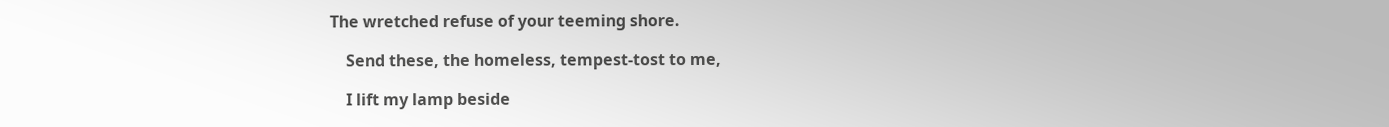The wretched refuse of your teeming shore.

    Send these, the homeless, tempest-tost to me,

    I lift my lamp beside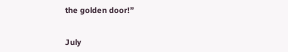the golden door!”


July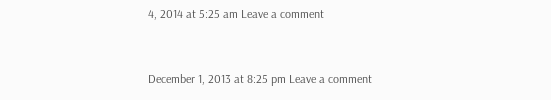4, 2014 at 5:25 am Leave a comment



December 1, 2013 at 8:25 pm Leave a comment